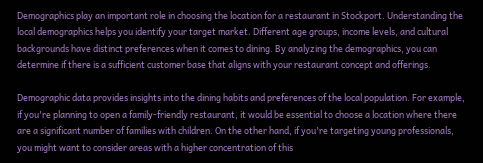Demographics play an important role in choosing the location for a restaurant in Stockport. Understanding the local demographics helps you identify your target market. Different age groups, income levels, and cultural backgrounds have distinct preferences when it comes to dining. By analyzing the demographics, you can determine if there is a sufficient customer base that aligns with your restaurant concept and offerings.

Demographic data provides insights into the dining habits and preferences of the local population. For example, if you're planning to open a family-friendly restaurant, it would be essential to choose a location where there are a significant number of families with children. On the other hand, if you're targeting young professionals, you might want to consider areas with a higher concentration of this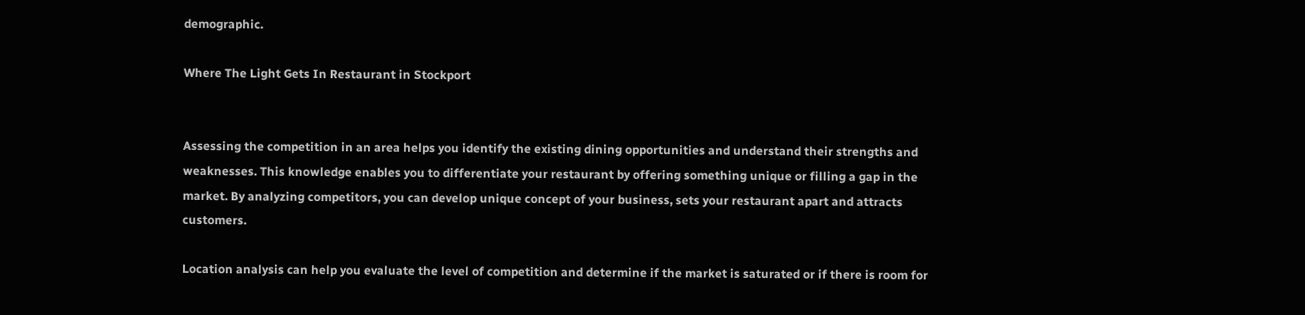demographic.

Where The Light Gets In Restaurant in Stockport


Assessing the competition in an area helps you identify the existing dining opportunities and understand their strengths and weaknesses. This knowledge enables you to differentiate your restaurant by offering something unique or filling a gap in the market. By analyzing competitors, you can develop unique concept of your business, sets your restaurant apart and attracts customers.

Location analysis can help you evaluate the level of competition and determine if the market is saturated or if there is room for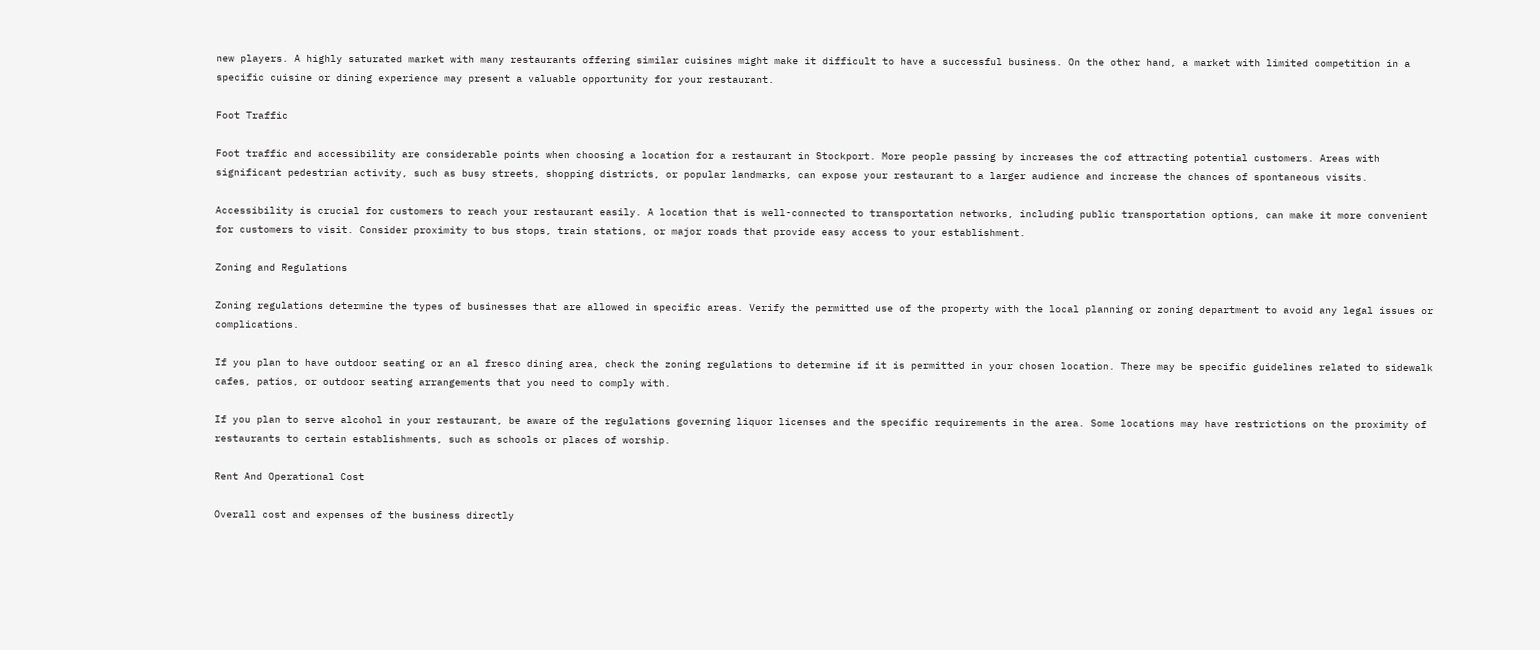new players. A highly saturated market with many restaurants offering similar cuisines might make it difficult to have a successful business. On the other hand, a market with limited competition in a specific cuisine or dining experience may present a valuable opportunity for your restaurant.

Foot Traffic

Foot traffic and accessibility are considerable points when choosing a location for a restaurant in Stockport. More people passing by increases the cof attracting potential customers. Areas with significant pedestrian activity, such as busy streets, shopping districts, or popular landmarks, can expose your restaurant to a larger audience and increase the chances of spontaneous visits.

Accessibility is crucial for customers to reach your restaurant easily. A location that is well-connected to transportation networks, including public transportation options, can make it more convenient for customers to visit. Consider proximity to bus stops, train stations, or major roads that provide easy access to your establishment.

Zoning and Regulations

Zoning regulations determine the types of businesses that are allowed in specific areas. Verify the permitted use of the property with the local planning or zoning department to avoid any legal issues or complications.

If you plan to have outdoor seating or an al fresco dining area, check the zoning regulations to determine if it is permitted in your chosen location. There may be specific guidelines related to sidewalk cafes, patios, or outdoor seating arrangements that you need to comply with.

If you plan to serve alcohol in your restaurant, be aware of the regulations governing liquor licenses and the specific requirements in the area. Some locations may have restrictions on the proximity of restaurants to certain establishments, such as schools or places of worship.

Rent And Operational Cost

Overall cost and expenses of the business directly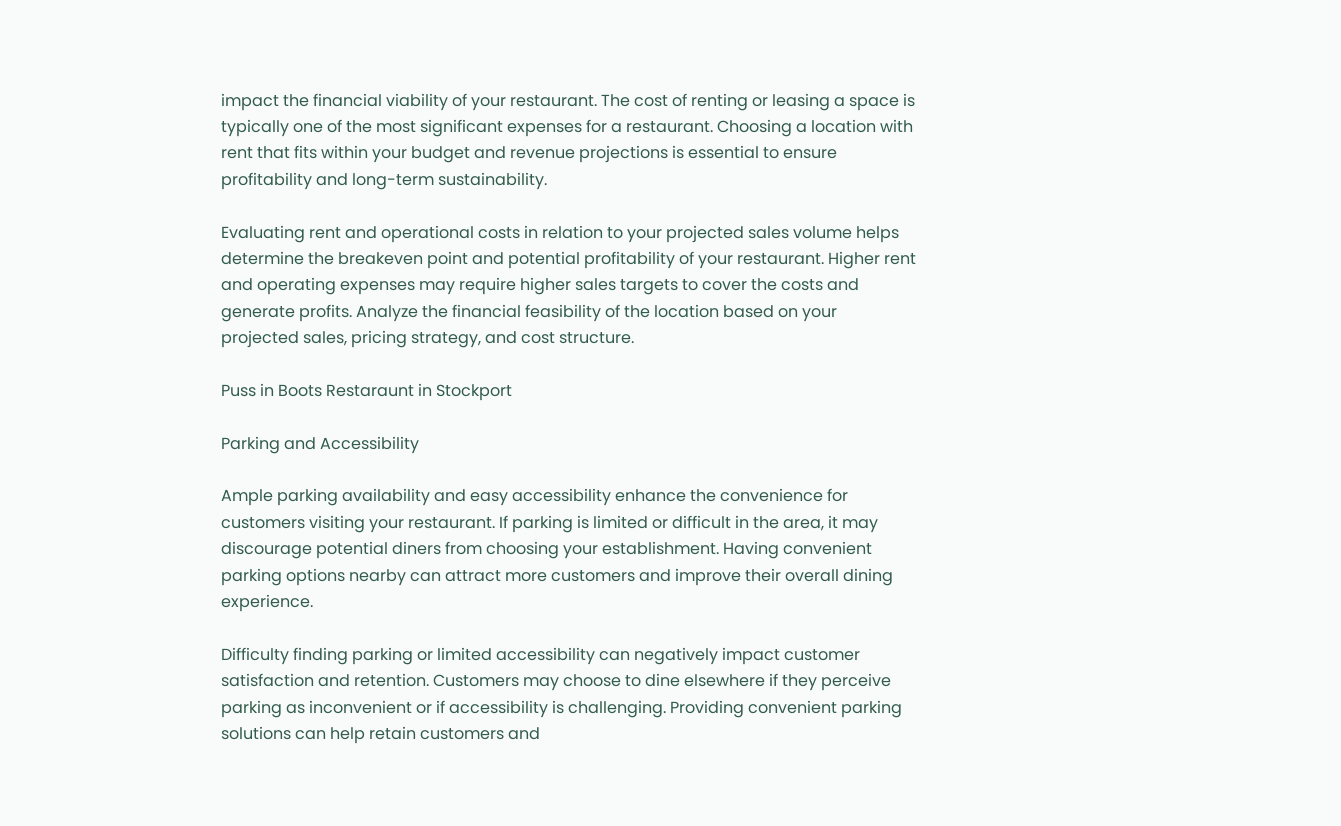impact the financial viability of your restaurant. The cost of renting or leasing a space is typically one of the most significant expenses for a restaurant. Choosing a location with rent that fits within your budget and revenue projections is essential to ensure profitability and long-term sustainability.

Evaluating rent and operational costs in relation to your projected sales volume helps determine the breakeven point and potential profitability of your restaurant. Higher rent and operating expenses may require higher sales targets to cover the costs and generate profits. Analyze the financial feasibility of the location based on your projected sales, pricing strategy, and cost structure.

Puss in Boots Restaraunt in Stockport

Parking and Accessibility

Ample parking availability and easy accessibility enhance the convenience for customers visiting your restaurant. If parking is limited or difficult in the area, it may discourage potential diners from choosing your establishment. Having convenient parking options nearby can attract more customers and improve their overall dining experience.

Difficulty finding parking or limited accessibility can negatively impact customer satisfaction and retention. Customers may choose to dine elsewhere if they perceive parking as inconvenient or if accessibility is challenging. Providing convenient parking solutions can help retain customers and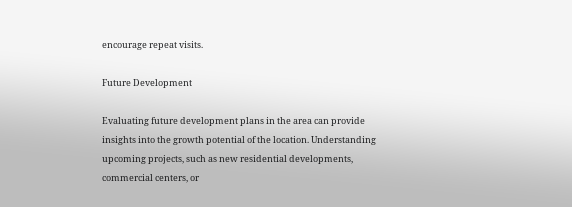encourage repeat visits.

Future Development

Evaluating future development plans in the area can provide insights into the growth potential of the location. Understanding upcoming projects, such as new residential developments, commercial centers, or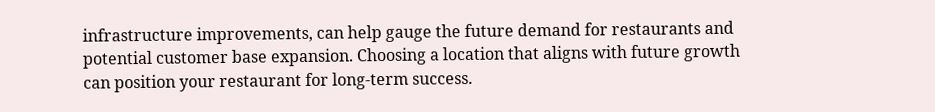infrastructure improvements, can help gauge the future demand for restaurants and potential customer base expansion. Choosing a location that aligns with future growth can position your restaurant for long-term success.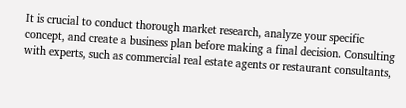It is crucial to conduct thorough market research, analyze your specific concept, and create a business plan before making a final decision. Consulting with experts, such as commercial real estate agents or restaurant consultants,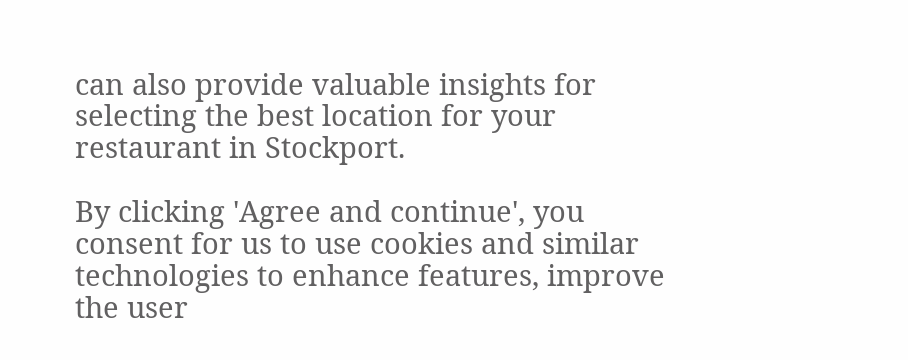can also provide valuable insights for selecting the best location for your restaurant in Stockport.

By clicking 'Agree and continue', you consent for us to use cookies and similar technologies to enhance features, improve the user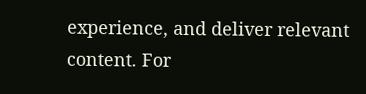experience, and deliver relevant content. For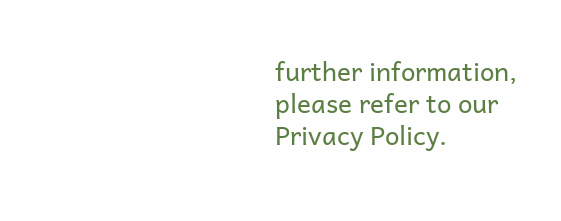further information, please refer to our Privacy Policy.